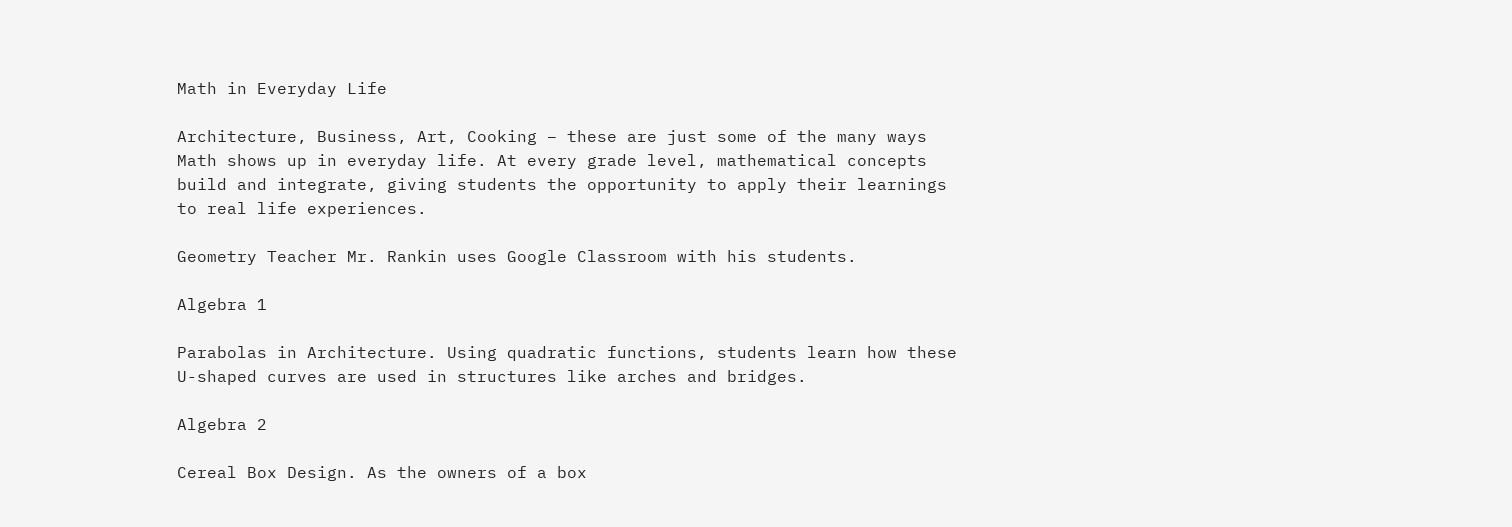Math in Everyday Life

Architecture, Business, Art, Cooking – these are just some of the many ways Math shows up in everyday life. At every grade level, mathematical concepts build and integrate, giving students the opportunity to apply their learnings to real life experiences.

Geometry Teacher Mr. Rankin uses Google Classroom with his students.

Algebra 1

Parabolas in Architecture. Using quadratic functions, students learn how these U-shaped curves are used in structures like arches and bridges.

Algebra 2

Cereal Box Design. As the owners of a box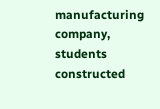manufacturing company, students constructed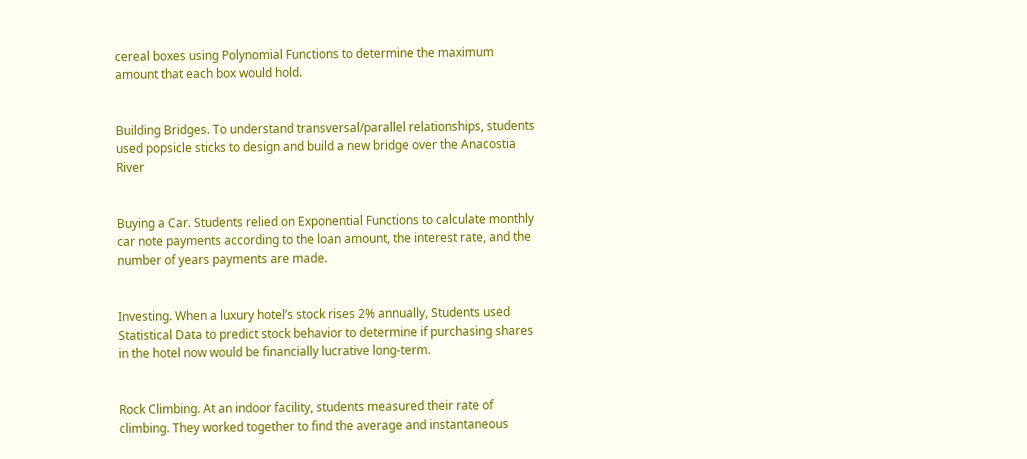cereal boxes using Polynomial Functions to determine the maximum amount that each box would hold.


Building Bridges. To understand transversal/parallel relationships, students used popsicle sticks to design and build a new bridge over the Anacostia River


Buying a Car. Students relied on Exponential Functions to calculate monthly car note payments according to the loan amount, the interest rate, and the number of years payments are made.


Investing. When a luxury hotel’s stock rises 2% annually, Students used Statistical Data to predict stock behavior to determine if purchasing shares in the hotel now would be financially lucrative long-term.


Rock Climbing. At an indoor facility, students measured their rate of climbing. They worked together to find the average and instantaneous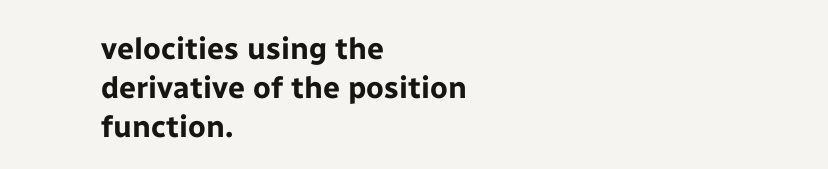velocities using the derivative of the position function.